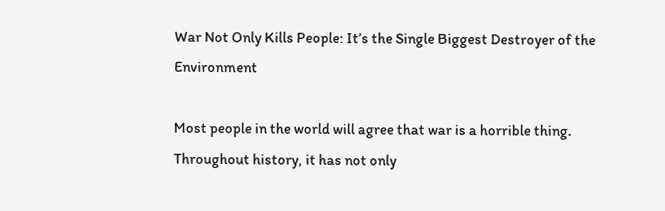War Not Only Kills People: It’s the Single Biggest Destroyer of the Environment

Most people in the world will agree that war is a horrible thing. Throughout history, it has not only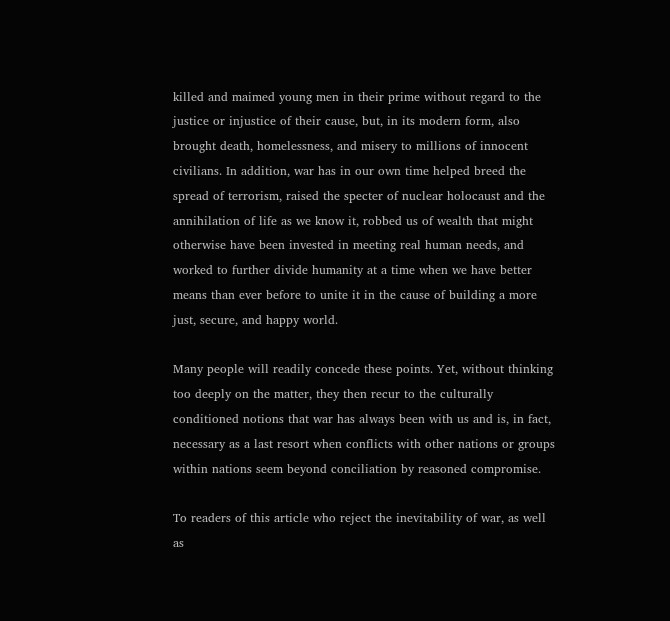killed and maimed young men in their prime without regard to the justice or injustice of their cause, but, in its modern form, also brought death, homelessness, and misery to millions of innocent civilians. In addition, war has in our own time helped breed the spread of terrorism, raised the specter of nuclear holocaust and the annihilation of life as we know it, robbed us of wealth that might otherwise have been invested in meeting real human needs, and worked to further divide humanity at a time when we have better means than ever before to unite it in the cause of building a more just, secure, and happy world.

Many people will readily concede these points. Yet, without thinking too deeply on the matter, they then recur to the culturally conditioned notions that war has always been with us and is, in fact, necessary as a last resort when conflicts with other nations or groups within nations seem beyond conciliation by reasoned compromise.

To readers of this article who reject the inevitability of war, as well as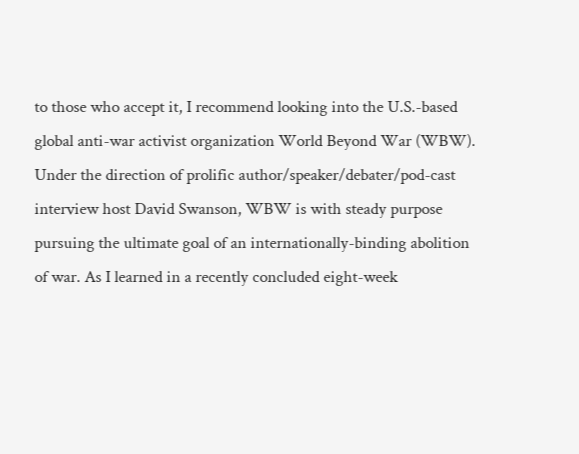to those who accept it, I recommend looking into the U.S.-based global anti-war activist organization World Beyond War (WBW). Under the direction of prolific author/speaker/debater/pod-cast interview host David Swanson, WBW is with steady purpose pursuing the ultimate goal of an internationally-binding abolition of war. As I learned in a recently concluded eight-week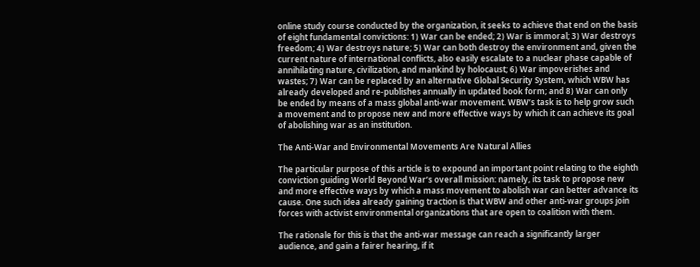online study course conducted by the organization, it seeks to achieve that end on the basis of eight fundamental convictions: 1) War can be ended; 2) War is immoral; 3) War destroys freedom; 4) War destroys nature; 5) War can both destroy the environment and, given the current nature of international conflicts, also easily escalate to a nuclear phase capable of annihilating nature, civilization, and mankind by holocaust; 6) War impoverishes and wastes; 7) War can be replaced by an alternative Global Security System, which WBW has already developed and re-publishes annually in updated book form; and 8) War can only be ended by means of a mass global anti-war movement. WBW’s task is to help grow such a movement and to propose new and more effective ways by which it can achieve its goal of abolishing war as an institution.

The Anti-War and Environmental Movements Are Natural Allies

The particular purpose of this article is to expound an important point relating to the eighth conviction guiding World Beyond War’s overall mission: namely, its task to propose new and more effective ways by which a mass movement to abolish war can better advance its cause. One such idea already gaining traction is that WBW and other anti-war groups join forces with activist environmental organizations that are open to coalition with them.

The rationale for this is that the anti-war message can reach a significantly larger audience, and gain a fairer hearing, if it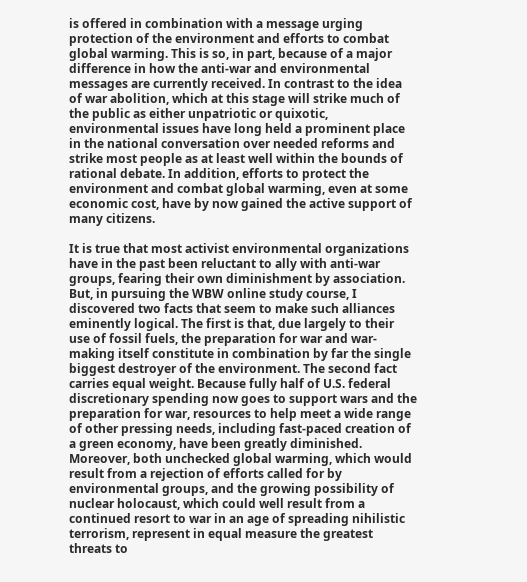is offered in combination with a message urging protection of the environment and efforts to combat global warming. This is so, in part, because of a major difference in how the anti-war and environmental messages are currently received. In contrast to the idea of war abolition, which at this stage will strike much of the public as either unpatriotic or quixotic, environmental issues have long held a prominent place in the national conversation over needed reforms and strike most people as at least well within the bounds of rational debate. In addition, efforts to protect the environment and combat global warming, even at some economic cost, have by now gained the active support of many citizens.

It is true that most activist environmental organizations have in the past been reluctant to ally with anti-war groups, fearing their own diminishment by association. But, in pursuing the WBW online study course, I discovered two facts that seem to make such alliances eminently logical. The first is that, due largely to their use of fossil fuels, the preparation for war and war-making itself constitute in combination by far the single biggest destroyer of the environment. The second fact carries equal weight. Because fully half of U.S. federal discretionary spending now goes to support wars and the preparation for war, resources to help meet a wide range of other pressing needs, including fast-paced creation of a green economy, have been greatly diminished. Moreover, both unchecked global warming, which would result from a rejection of efforts called for by environmental groups, and the growing possibility of nuclear holocaust, which could well result from a continued resort to war in an age of spreading nihilistic terrorism, represent in equal measure the greatest threats to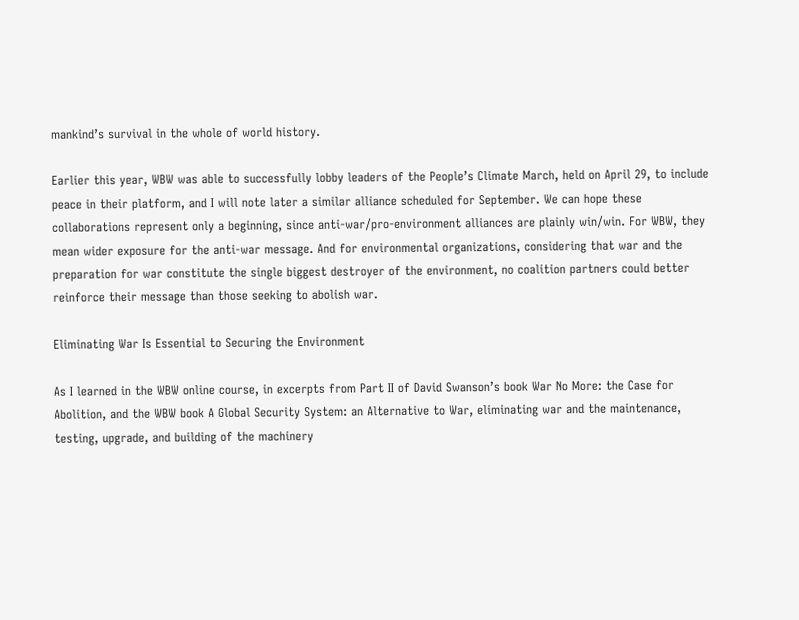mankind’s survival in the whole of world history.

Earlier this year, WBW was able to successfully lobby leaders of the People’s Climate March, held on April 29, to include peace in their platform, and I will note later a similar alliance scheduled for September. We can hope these collaborations represent only a beginning, since anti-war/pro-environment alliances are plainly win/win. For WBW, they mean wider exposure for the anti-war message. And for environmental organizations, considering that war and the preparation for war constitute the single biggest destroyer of the environment, no coalition partners could better reinforce their message than those seeking to abolish war.

Eliminating War Is Essential to Securing the Environment

As I learned in the WBW online course, in excerpts from Part II of David Swanson’s book War No More: the Case for Abolition, and the WBW book A Global Security System: an Alternative to War, eliminating war and the maintenance, testing, upgrade, and building of the machinery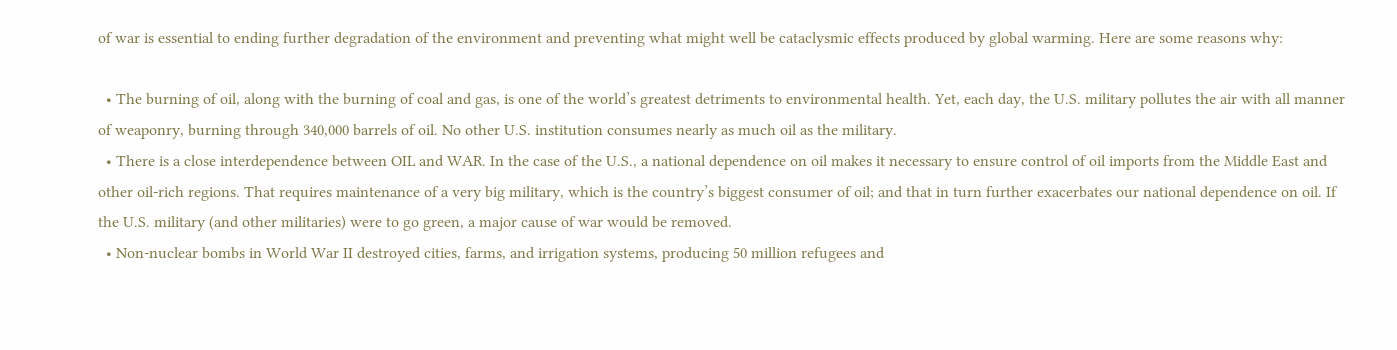of war is essential to ending further degradation of the environment and preventing what might well be cataclysmic effects produced by global warming. Here are some reasons why:

  • The burning of oil, along with the burning of coal and gas, is one of the world’s greatest detriments to environmental health. Yet, each day, the U.S. military pollutes the air with all manner of weaponry, burning through 340,000 barrels of oil. No other U.S. institution consumes nearly as much oil as the military.
  • There is a close interdependence between OIL and WAR. In the case of the U.S., a national dependence on oil makes it necessary to ensure control of oil imports from the Middle East and other oil-rich regions. That requires maintenance of a very big military, which is the country’s biggest consumer of oil; and that in turn further exacerbates our national dependence on oil. If the U.S. military (and other militaries) were to go green, a major cause of war would be removed.
  • Non-nuclear bombs in World War II destroyed cities, farms, and irrigation systems, producing 50 million refugees and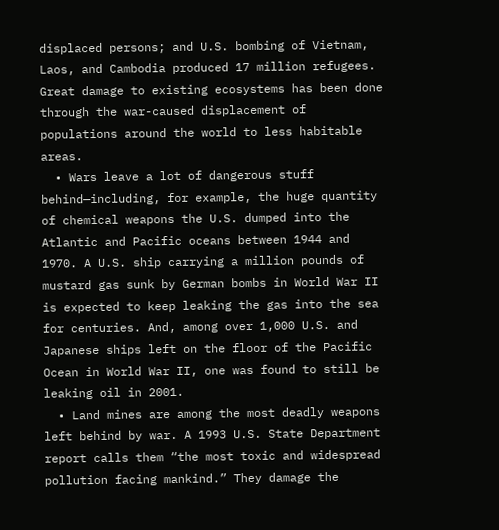displaced persons; and U.S. bombing of Vietnam, Laos, and Cambodia produced 17 million refugees. Great damage to existing ecosystems has been done through the war-caused displacement of populations around the world to less habitable areas.
  • Wars leave a lot of dangerous stuff behind—including, for example, the huge quantity of chemical weapons the U.S. dumped into the Atlantic and Pacific oceans between 1944 and 1970. A U.S. ship carrying a million pounds of mustard gas sunk by German bombs in World War II is expected to keep leaking the gas into the sea for centuries. And, among over 1,000 U.S. and Japanese ships left on the floor of the Pacific Ocean in World War II, one was found to still be leaking oil in 2001.
  • Land mines are among the most deadly weapons left behind by war. A 1993 U.S. State Department report calls them “the most toxic and widespread pollution facing mankind.” They damage the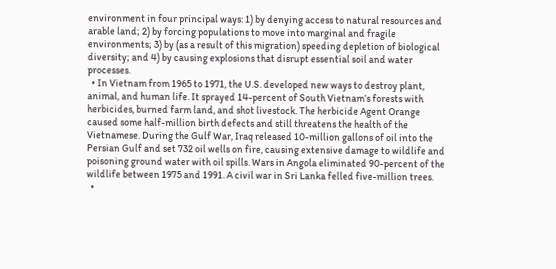environment in four principal ways: 1) by denying access to natural resources and arable land; 2) by forcing populations to move into marginal and fragile environments; 3) by (as a result of this migration) speeding depletion of biological diversity; and 4) by causing explosions that disrupt essential soil and water processes.
  • In Vietnam from 1965 to 1971, the U.S. developed new ways to destroy plant, animal, and human life. It sprayed 14-percent of South Vietnam’s forests with herbicides, burned farm land, and shot livestock. The herbicide Agent Orange caused some half-million birth defects and still threatens the health of the Vietnamese. During the Gulf War, Iraq released 10-million gallons of oil into the Persian Gulf and set 732 oil wells on fire, causing extensive damage to wildlife and poisoning ground water with oil spills. Wars in Angola eliminated 90-percent of the wildlife between 1975 and 1991. A civil war in Sri Lanka felled five-million trees.
  •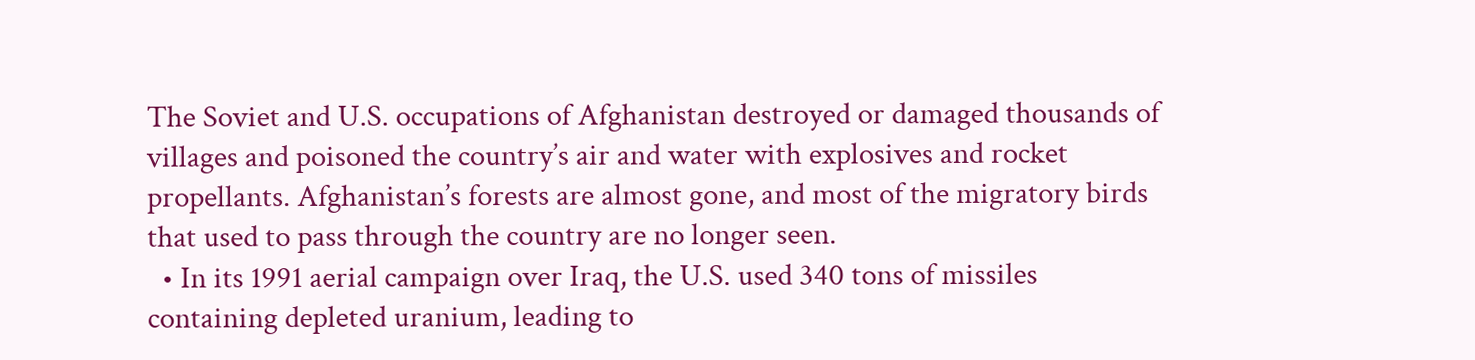The Soviet and U.S. occupations of Afghanistan destroyed or damaged thousands of villages and poisoned the country’s air and water with explosives and rocket propellants. Afghanistan’s forests are almost gone, and most of the migratory birds that used to pass through the country are no longer seen.
  • In its 1991 aerial campaign over Iraq, the U.S. used 340 tons of missiles containing depleted uranium, leading to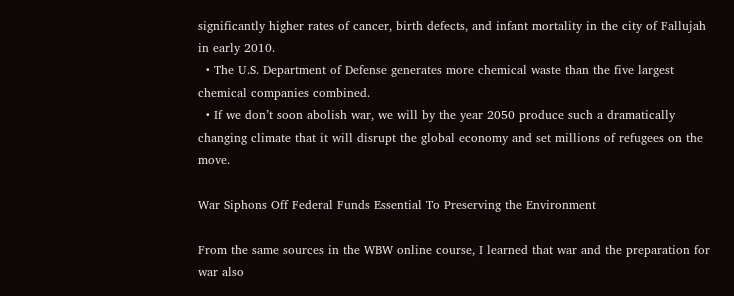significantly higher rates of cancer, birth defects, and infant mortality in the city of Fallujah in early 2010.
  • The U.S. Department of Defense generates more chemical waste than the five largest chemical companies combined.
  • If we don’t soon abolish war, we will by the year 2050 produce such a dramatically changing climate that it will disrupt the global economy and set millions of refugees on the move.

War Siphons Off Federal Funds Essential To Preserving the Environment

From the same sources in the WBW online course, I learned that war and the preparation for war also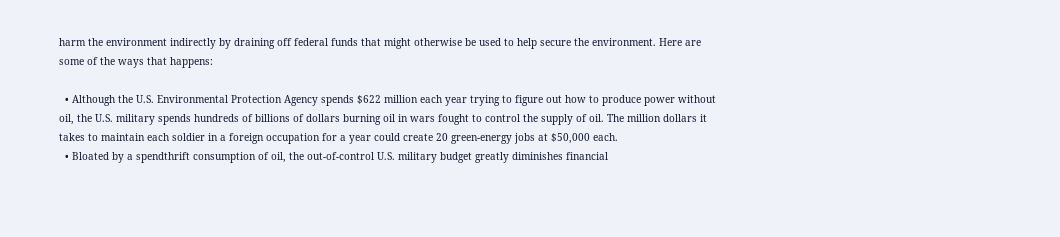harm the environment indirectly by draining off federal funds that might otherwise be used to help secure the environment. Here are some of the ways that happens:

  • Although the U.S. Environmental Protection Agency spends $622 million each year trying to figure out how to produce power without oil, the U.S. military spends hundreds of billions of dollars burning oil in wars fought to control the supply of oil. The million dollars it takes to maintain each soldier in a foreign occupation for a year could create 20 green-energy jobs at $50,000 each.
  • Bloated by a spendthrift consumption of oil, the out-of-control U.S. military budget greatly diminishes financial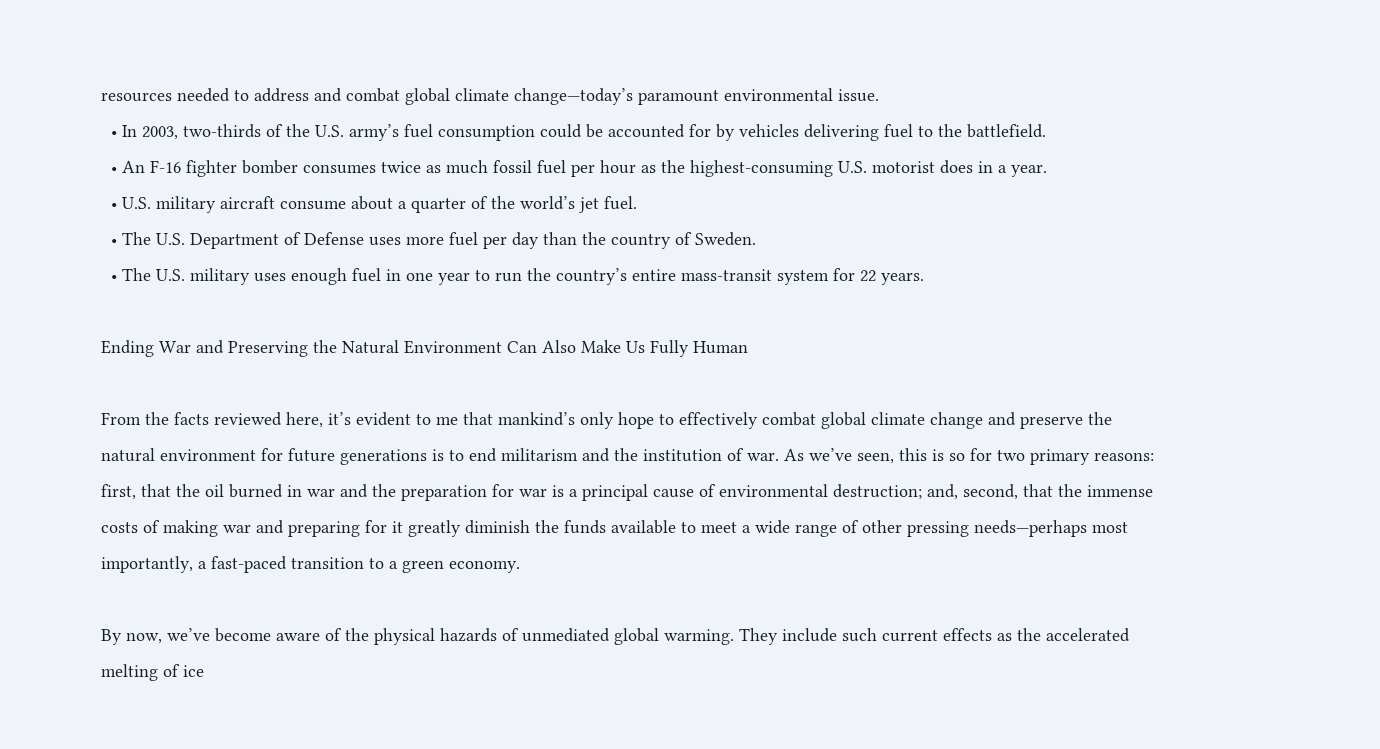resources needed to address and combat global climate change—today’s paramount environmental issue.
  • In 2003, two-thirds of the U.S. army’s fuel consumption could be accounted for by vehicles delivering fuel to the battlefield.
  • An F-16 fighter bomber consumes twice as much fossil fuel per hour as the highest-consuming U.S. motorist does in a year.
  • U.S. military aircraft consume about a quarter of the world’s jet fuel.
  • The U.S. Department of Defense uses more fuel per day than the country of Sweden.
  • The U.S. military uses enough fuel in one year to run the country’s entire mass-transit system for 22 years.

Ending War and Preserving the Natural Environment Can Also Make Us Fully Human

From the facts reviewed here, it’s evident to me that mankind’s only hope to effectively combat global climate change and preserve the natural environment for future generations is to end militarism and the institution of war. As we’ve seen, this is so for two primary reasons: first, that the oil burned in war and the preparation for war is a principal cause of environmental destruction; and, second, that the immense costs of making war and preparing for it greatly diminish the funds available to meet a wide range of other pressing needs—perhaps most importantly, a fast-paced transition to a green economy.

By now, we’ve become aware of the physical hazards of unmediated global warming. They include such current effects as the accelerated melting of ice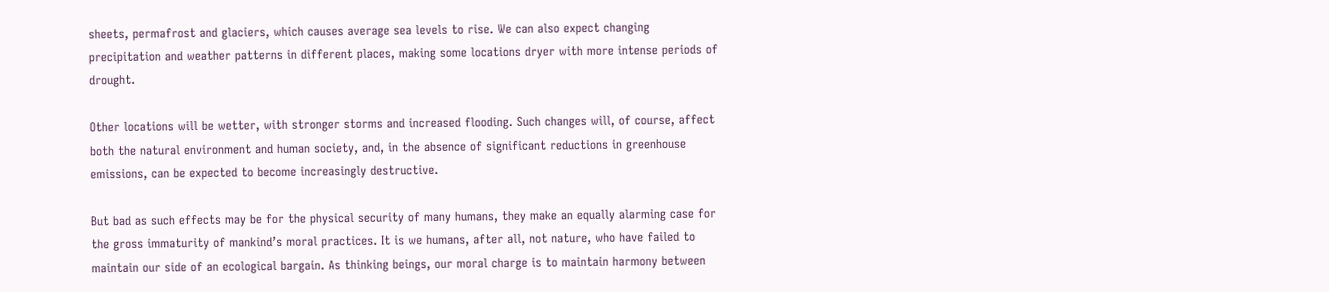sheets, permafrost and glaciers, which causes average sea levels to rise. We can also expect changing precipitation and weather patterns in different places, making some locations dryer with more intense periods of drought.

Other locations will be wetter, with stronger storms and increased flooding. Such changes will, of course, affect both the natural environment and human society, and, in the absence of significant reductions in greenhouse emissions, can be expected to become increasingly destructive.

But bad as such effects may be for the physical security of many humans, they make an equally alarming case for the gross immaturity of mankind’s moral practices. It is we humans, after all, not nature, who have failed to maintain our side of an ecological bargain. As thinking beings, our moral charge is to maintain harmony between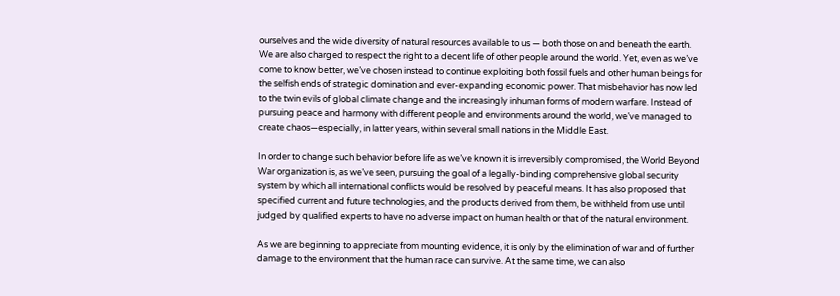ourselves and the wide diversity of natural resources available to us — both those on and beneath the earth. We are also charged to respect the right to a decent life of other people around the world. Yet, even as we’ve come to know better, we’ve chosen instead to continue exploiting both fossil fuels and other human beings for the selfish ends of strategic domination and ever-expanding economic power. That misbehavior has now led to the twin evils of global climate change and the increasingly inhuman forms of modern warfare. Instead of pursuing peace and harmony with different people and environments around the world, we’ve managed to create chaos—especially, in latter years, within several small nations in the Middle East.

In order to change such behavior before life as we’ve known it is irreversibly compromised, the World Beyond War organization is, as we’ve seen, pursuing the goal of a legally-binding comprehensive global security system by which all international conflicts would be resolved by peaceful means. It has also proposed that specified current and future technologies, and the products derived from them, be withheld from use until judged by qualified experts to have no adverse impact on human health or that of the natural environment.

As we are beginning to appreciate from mounting evidence, it is only by the elimination of war and of further damage to the environment that the human race can survive. At the same time, we can also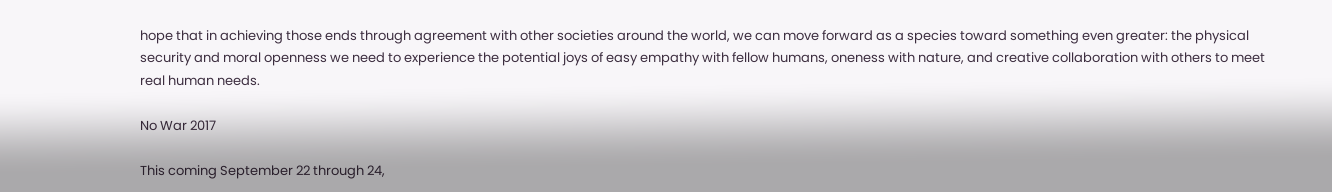hope that in achieving those ends through agreement with other societies around the world, we can move forward as a species toward something even greater: the physical security and moral openness we need to experience the potential joys of easy empathy with fellow humans, oneness with nature, and creative collaboration with others to meet real human needs.

No War 2017

This coming September 22 through 24,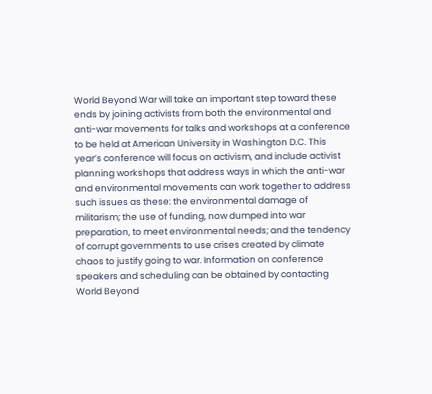World Beyond War will take an important step toward these ends by joining activists from both the environmental and anti-war movements for talks and workshops at a conference to be held at American University in Washington D.C. This year’s conference will focus on activism, and include activist planning workshops that address ways in which the anti-war and environmental movements can work together to address such issues as these: the environmental damage of militarism; the use of funding, now dumped into war preparation, to meet environmental needs; and the tendency of corrupt governments to use crises created by climate chaos to justify going to war. Information on conference speakers and scheduling can be obtained by contacting World Beyond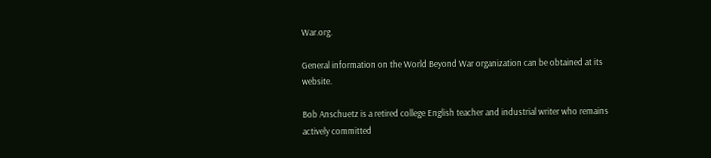War.org.

General information on the World Beyond War organization can be obtained at its website.

Bob Anschuetz is a retired college English teacher and industrial writer who remains actively committed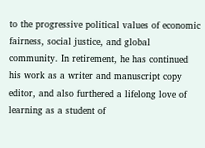to the progressive political values of economic fairness, social justice, and global community. In retirement, he has continued his work as a writer and manuscript copy editor, and also furthered a lifelong love of learning as a student of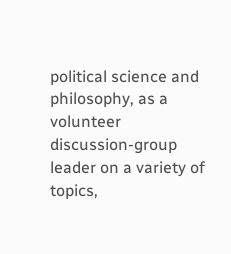political science and philosophy, as a volunteer discussion-group leader on a variety of topics,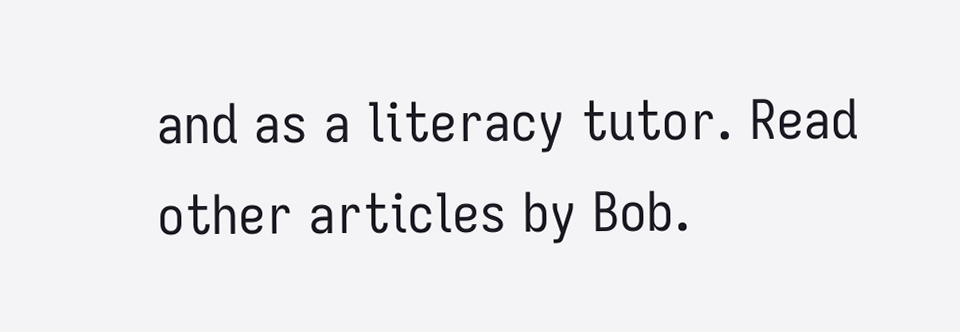and as a literacy tutor. Read other articles by Bob.